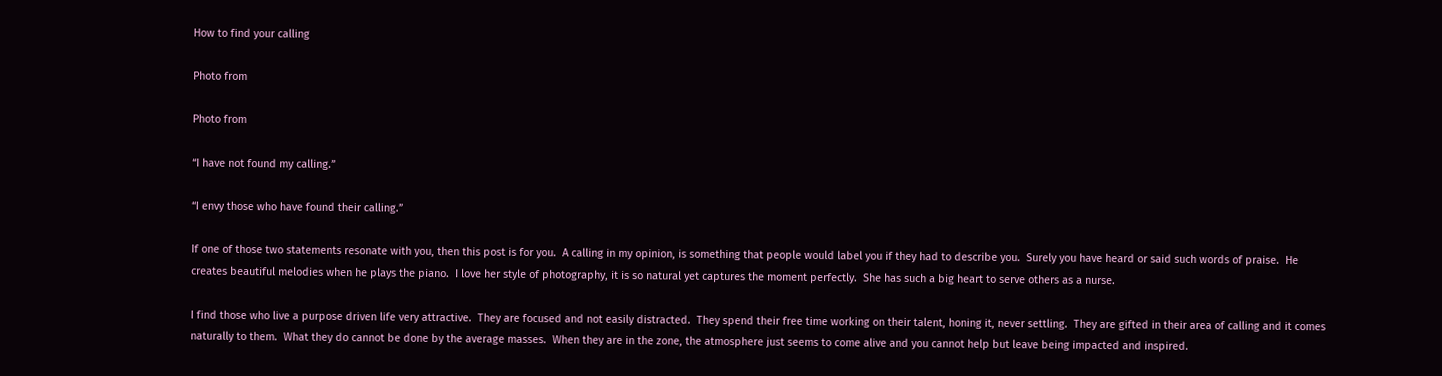How to find your calling

Photo from

Photo from

“I have not found my calling.”

“I envy those who have found their calling.”

If one of those two statements resonate with you, then this post is for you.  A calling in my opinion, is something that people would label you if they had to describe you.  Surely you have heard or said such words of praise.  He creates beautiful melodies when he plays the piano.  I love her style of photography, it is so natural yet captures the moment perfectly.  She has such a big heart to serve others as a nurse.

I find those who live a purpose driven life very attractive.  They are focused and not easily distracted.  They spend their free time working on their talent, honing it, never settling.  They are gifted in their area of calling and it comes naturally to them.  What they do cannot be done by the average masses.  When they are in the zone, the atmosphere just seems to come alive and you cannot help but leave being impacted and inspired.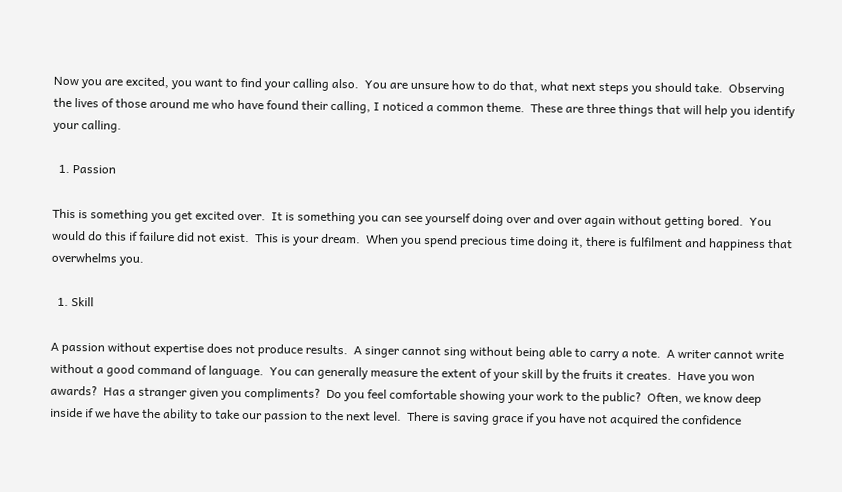Now you are excited, you want to find your calling also.  You are unsure how to do that, what next steps you should take.  Observing the lives of those around me who have found their calling, I noticed a common theme.  These are three things that will help you identify your calling.

  1. Passion

This is something you get excited over.  It is something you can see yourself doing over and over again without getting bored.  You would do this if failure did not exist.  This is your dream.  When you spend precious time doing it, there is fulfilment and happiness that overwhelms you.

  1. Skill

A passion without expertise does not produce results.  A singer cannot sing without being able to carry a note.  A writer cannot write without a good command of language.  You can generally measure the extent of your skill by the fruits it creates.  Have you won awards?  Has a stranger given you compliments?  Do you feel comfortable showing your work to the public?  Often, we know deep inside if we have the ability to take our passion to the next level.  There is saving grace if you have not acquired the confidence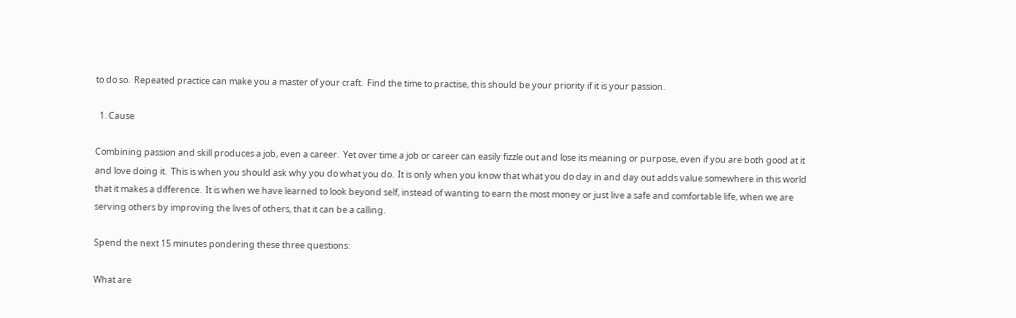to do so.  Repeated practice can make you a master of your craft.  Find the time to practise, this should be your priority if it is your passion.

  1. Cause

Combining passion and skill produces a job, even a career.  Yet over time a job or career can easily fizzle out and lose its meaning or purpose, even if you are both good at it and love doing it.  This is when you should ask why you do what you do.  It is only when you know that what you do day in and day out adds value somewhere in this world that it makes a difference.  It is when we have learned to look beyond self, instead of wanting to earn the most money or just live a safe and comfortable life, when we are serving others by improving the lives of others, that it can be a calling.

Spend the next 15 minutes pondering these three questions:

What are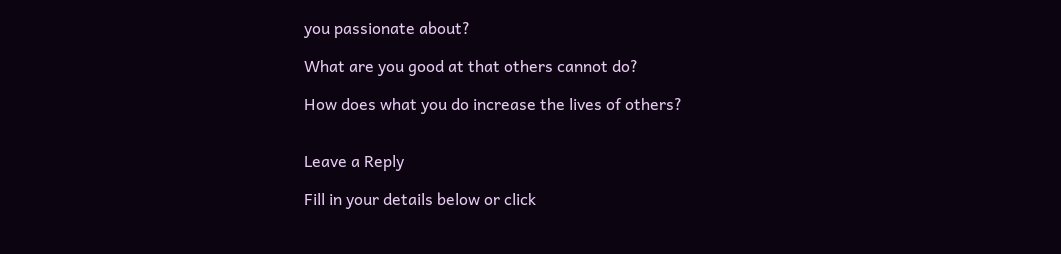you passionate about?

What are you good at that others cannot do?

How does what you do increase the lives of others?


Leave a Reply

Fill in your details below or click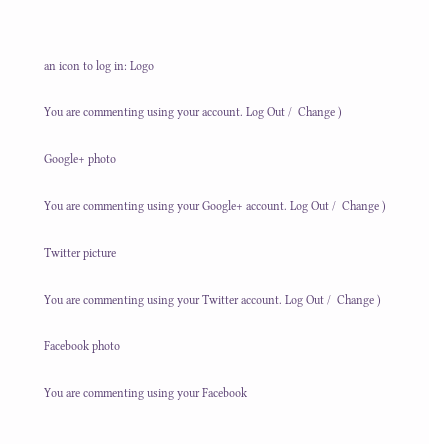an icon to log in: Logo

You are commenting using your account. Log Out /  Change )

Google+ photo

You are commenting using your Google+ account. Log Out /  Change )

Twitter picture

You are commenting using your Twitter account. Log Out /  Change )

Facebook photo

You are commenting using your Facebook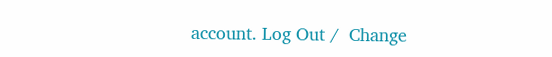account. Log Out /  Change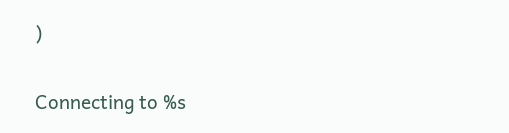)


Connecting to %s